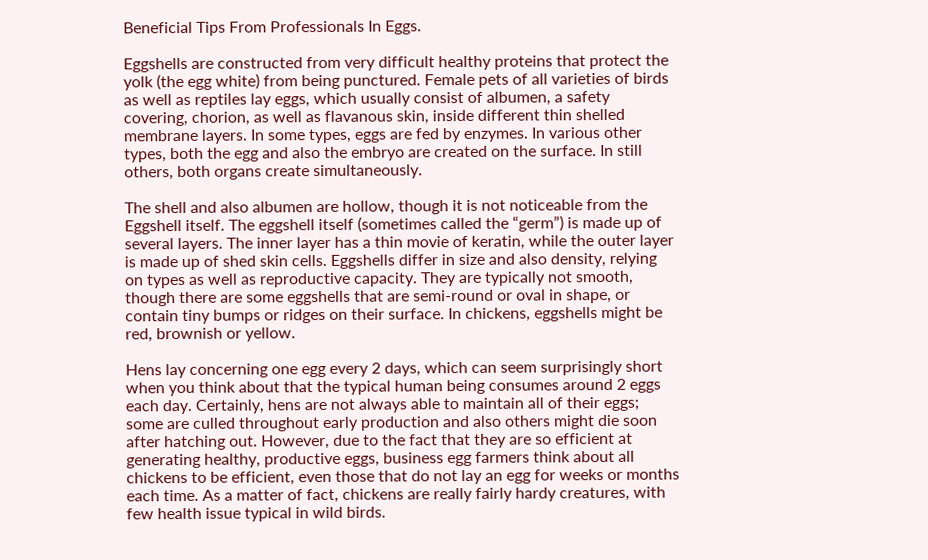Beneficial Tips From Professionals In Eggs.

Eggshells are constructed from very difficult healthy proteins that protect the yolk (the egg white) from being punctured. Female pets of all varieties of birds as well as reptiles lay eggs, which usually consist of albumen, a safety covering, chorion, as well as flavanous skin, inside different thin shelled membrane layers. In some types, eggs are fed by enzymes. In various other types, both the egg and also the embryo are created on the surface. In still others, both organs create simultaneously.

The shell and also albumen are hollow, though it is not noticeable from the Eggshell itself. The eggshell itself (sometimes called the “germ”) is made up of several layers. The inner layer has a thin movie of keratin, while the outer layer is made up of shed skin cells. Eggshells differ in size and also density, relying on types as well as reproductive capacity. They are typically not smooth, though there are some eggshells that are semi-round or oval in shape, or contain tiny bumps or ridges on their surface. In chickens, eggshells might be red, brownish or yellow.

Hens lay concerning one egg every 2 days, which can seem surprisingly short when you think about that the typical human being consumes around 2 eggs each day. Certainly, hens are not always able to maintain all of their eggs; some are culled throughout early production and also others might die soon after hatching out. However, due to the fact that they are so efficient at generating healthy, productive eggs, business egg farmers think about all chickens to be efficient, even those that do not lay an egg for weeks or months each time. As a matter of fact, chickens are really fairly hardy creatures, with few health issue typical in wild birds.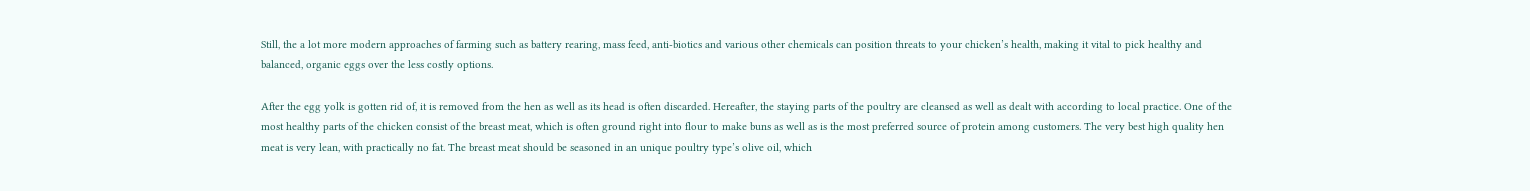Still, the a lot more modern approaches of farming such as battery rearing, mass feed, anti-biotics and various other chemicals can position threats to your chicken’s health, making it vital to pick healthy and balanced, organic eggs over the less costly options.

After the egg yolk is gotten rid of, it is removed from the hen as well as its head is often discarded. Hereafter, the staying parts of the poultry are cleansed as well as dealt with according to local practice. One of the most healthy parts of the chicken consist of the breast meat, which is often ground right into flour to make buns as well as is the most preferred source of protein among customers. The very best high quality hen meat is very lean, with practically no fat. The breast meat should be seasoned in an unique poultry type’s olive oil, which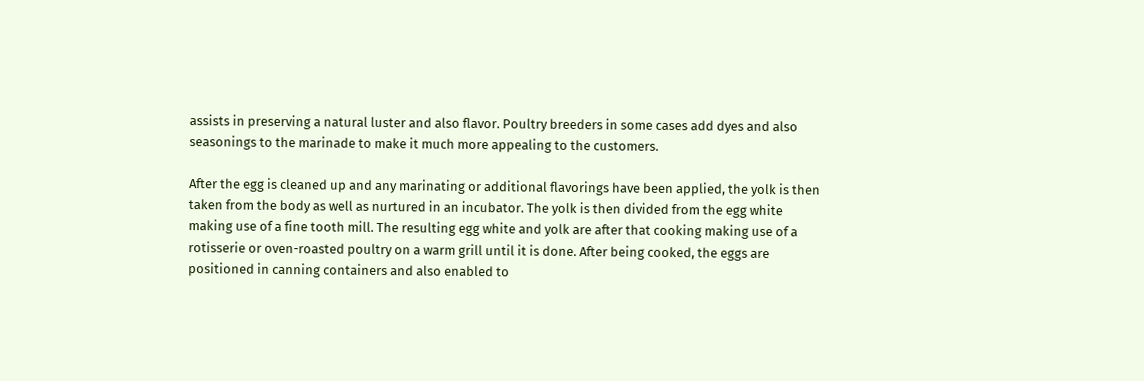assists in preserving a natural luster and also flavor. Poultry breeders in some cases add dyes and also seasonings to the marinade to make it much more appealing to the customers.

After the egg is cleaned up and any marinating or additional flavorings have been applied, the yolk is then taken from the body as well as nurtured in an incubator. The yolk is then divided from the egg white making use of a fine tooth mill. The resulting egg white and yolk are after that cooking making use of a rotisserie or oven-roasted poultry on a warm grill until it is done. After being cooked, the eggs are positioned in canning containers and also enabled to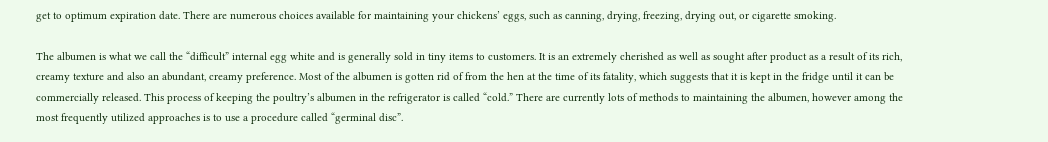get to optimum expiration date. There are numerous choices available for maintaining your chickens’ eggs, such as canning, drying, freezing, drying out, or cigarette smoking.

The albumen is what we call the “difficult” internal egg white and is generally sold in tiny items to customers. It is an extremely cherished as well as sought after product as a result of its rich, creamy texture and also an abundant, creamy preference. Most of the albumen is gotten rid of from the hen at the time of its fatality, which suggests that it is kept in the fridge until it can be commercially released. This process of keeping the poultry’s albumen in the refrigerator is called “cold.” There are currently lots of methods to maintaining the albumen, however among the most frequently utilized approaches is to use a procedure called “germinal disc”.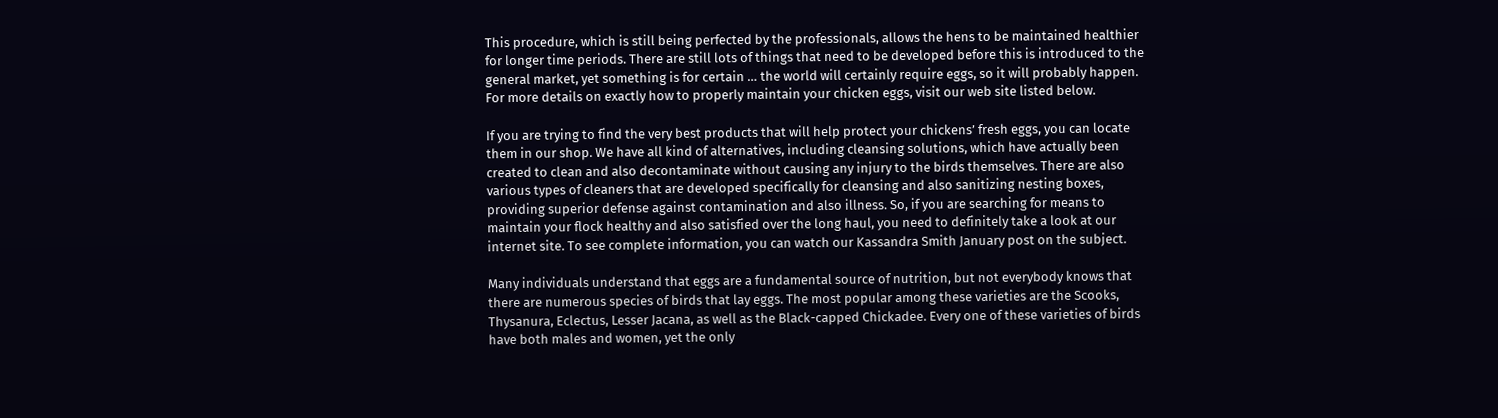This procedure, which is still being perfected by the professionals, allows the hens to be maintained healthier for longer time periods. There are still lots of things that need to be developed before this is introduced to the general market, yet something is for certain … the world will certainly require eggs, so it will probably happen. For more details on exactly how to properly maintain your chicken eggs, visit our web site listed below.

If you are trying to find the very best products that will help protect your chickens’ fresh eggs, you can locate them in our shop. We have all kind of alternatives, including cleansing solutions, which have actually been created to clean and also decontaminate without causing any injury to the birds themselves. There are also various types of cleaners that are developed specifically for cleansing and also sanitizing nesting boxes, providing superior defense against contamination and also illness. So, if you are searching for means to maintain your flock healthy and also satisfied over the long haul, you need to definitely take a look at our internet site. To see complete information, you can watch our Kassandra Smith January post on the subject.

Many individuals understand that eggs are a fundamental source of nutrition, but not everybody knows that there are numerous species of birds that lay eggs. The most popular among these varieties are the Scooks, Thysanura, Eclectus, Lesser Jacana, as well as the Black-capped Chickadee. Every one of these varieties of birds have both males and women, yet the only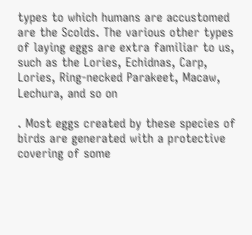types to which humans are accustomed are the Scolds. The various other types of laying eggs are extra familiar to us, such as the Lories, Echidnas, Carp, Lories, Ring-necked Parakeet, Macaw, Lechura, and so on

. Most eggs created by these species of birds are generated with a protective covering of some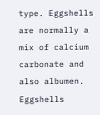type. Eggshells are normally a mix of calcium carbonate and also albumen. Eggshells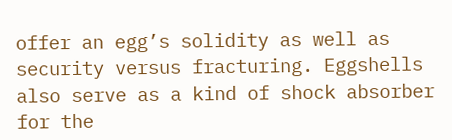offer an egg’s solidity as well as security versus fracturing. Eggshells also serve as a kind of shock absorber for the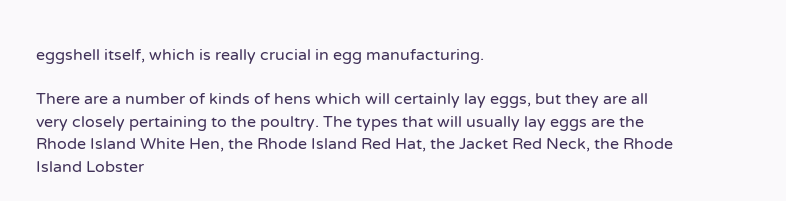eggshell itself, which is really crucial in egg manufacturing.

There are a number of kinds of hens which will certainly lay eggs, but they are all very closely pertaining to the poultry. The types that will usually lay eggs are the Rhode Island White Hen, the Rhode Island Red Hat, the Jacket Red Neck, the Rhode Island Lobster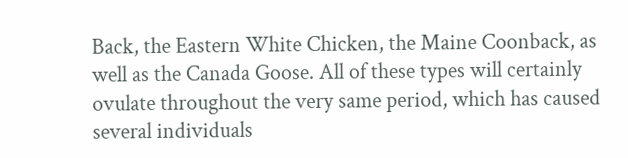Back, the Eastern White Chicken, the Maine Coonback, as well as the Canada Goose. All of these types will certainly ovulate throughout the very same period, which has caused several individuals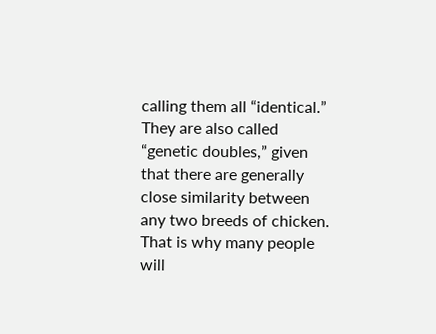calling them all “identical.” They are also called “genetic doubles,” given that there are generally close similarity between any two breeds of chicken. That is why many people will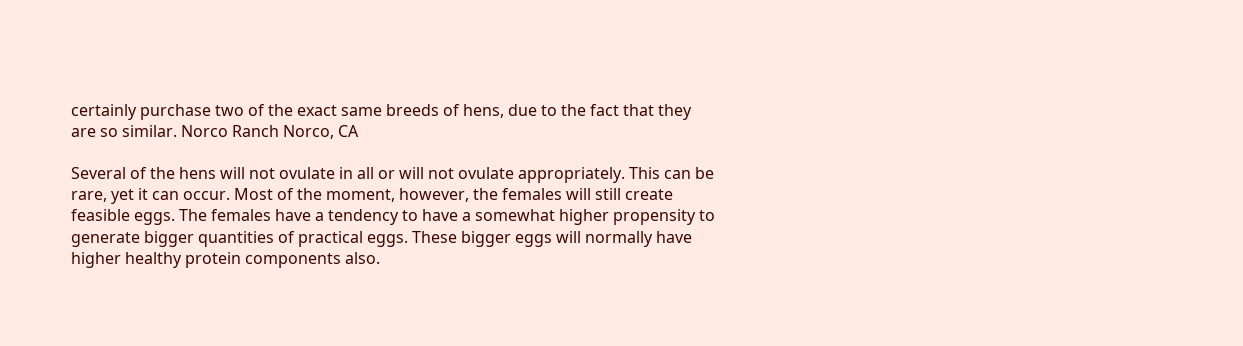certainly purchase two of the exact same breeds of hens, due to the fact that they are so similar. Norco Ranch Norco, CA

Several of the hens will not ovulate in all or will not ovulate appropriately. This can be rare, yet it can occur. Most of the moment, however, the females will still create feasible eggs. The females have a tendency to have a somewhat higher propensity to generate bigger quantities of practical eggs. These bigger eggs will normally have higher healthy protein components also.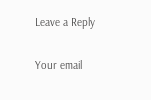Leave a Reply

Your email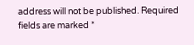address will not be published. Required fields are marked *